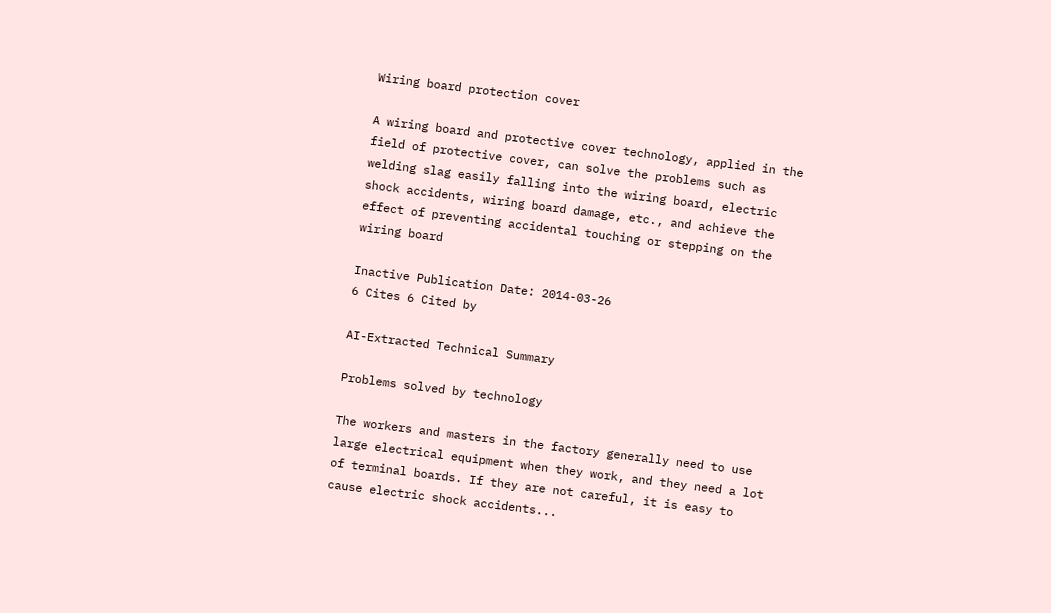Wiring board protection cover

A wiring board and protective cover technology, applied in the field of protective cover, can solve the problems such as welding slag easily falling into the wiring board, electric shock accidents, wiring board damage, etc., and achieve the effect of preventing accidental touching or stepping on the wiring board

Inactive Publication Date: 2014-03-26
6 Cites 6 Cited by

AI-Extracted Technical Summary

Problems solved by technology

The workers and masters in the factory generally need to use large electrical equipment when they work, and they need a lot of terminal boards. If they are not careful, it is easy to cause electric shock accidents...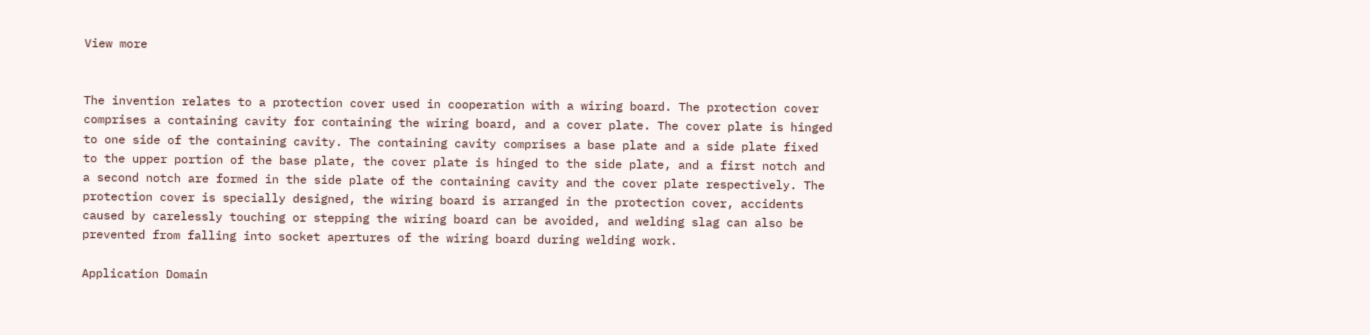View more


The invention relates to a protection cover used in cooperation with a wiring board. The protection cover comprises a containing cavity for containing the wiring board, and a cover plate. The cover plate is hinged to one side of the containing cavity. The containing cavity comprises a base plate and a side plate fixed to the upper portion of the base plate, the cover plate is hinged to the side plate, and a first notch and a second notch are formed in the side plate of the containing cavity and the cover plate respectively. The protection cover is specially designed, the wiring board is arranged in the protection cover, accidents caused by carelessly touching or stepping the wiring board can be avoided, and welding slag can also be prevented from falling into socket apertures of the wiring board during welding work.

Application Domain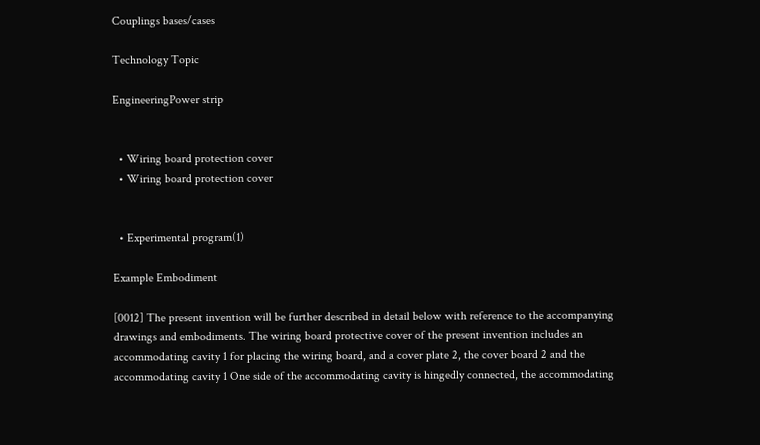Couplings bases/cases

Technology Topic

EngineeringPower strip


  • Wiring board protection cover
  • Wiring board protection cover


  • Experimental program(1)

Example Embodiment

[0012] The present invention will be further described in detail below with reference to the accompanying drawings and embodiments. The wiring board protective cover of the present invention includes an accommodating cavity 1 for placing the wiring board, and a cover plate 2, the cover board 2 and the accommodating cavity 1 One side of the accommodating cavity is hingedly connected, the accommodating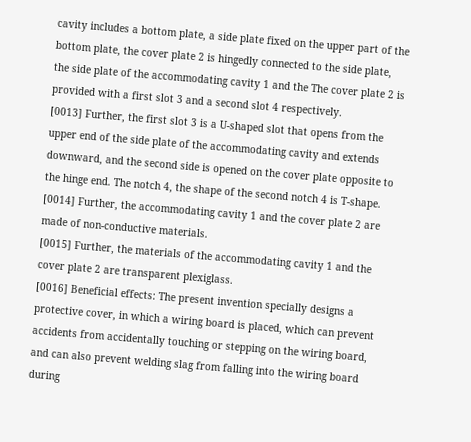cavity includes a bottom plate, a side plate fixed on the upper part of the bottom plate, the cover plate 2 is hingedly connected to the side plate, the side plate of the accommodating cavity 1 and the The cover plate 2 is provided with a first slot 3 and a second slot 4 respectively.
[0013] Further, the first slot 3 is a U-shaped slot that opens from the upper end of the side plate of the accommodating cavity and extends downward, and the second side is opened on the cover plate opposite to the hinge end. The notch 4, the shape of the second notch 4 is T-shape.
[0014] Further, the accommodating cavity 1 and the cover plate 2 are made of non-conductive materials.
[0015] Further, the materials of the accommodating cavity 1 and the cover plate 2 are transparent plexiglass.
[0016] Beneficial effects: The present invention specially designs a protective cover, in which a wiring board is placed, which can prevent accidents from accidentally touching or stepping on the wiring board, and can also prevent welding slag from falling into the wiring board during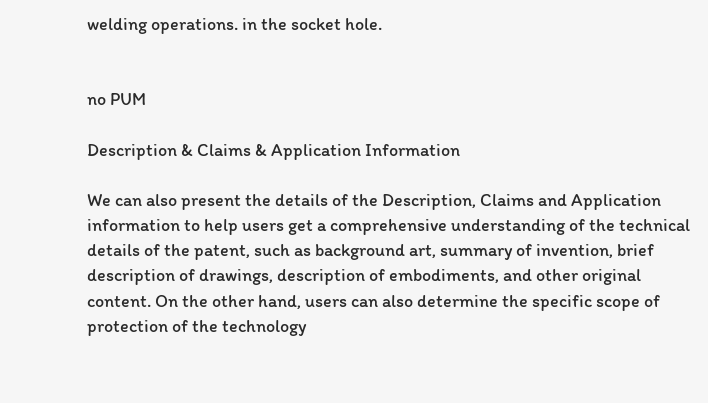welding operations. in the socket hole.


no PUM

Description & Claims & Application Information

We can also present the details of the Description, Claims and Application information to help users get a comprehensive understanding of the technical details of the patent, such as background art, summary of invention, brief description of drawings, description of embodiments, and other original content. On the other hand, users can also determine the specific scope of protection of the technology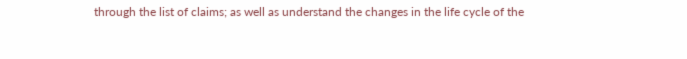through the list of claims; as well as understand the changes in the life cycle of the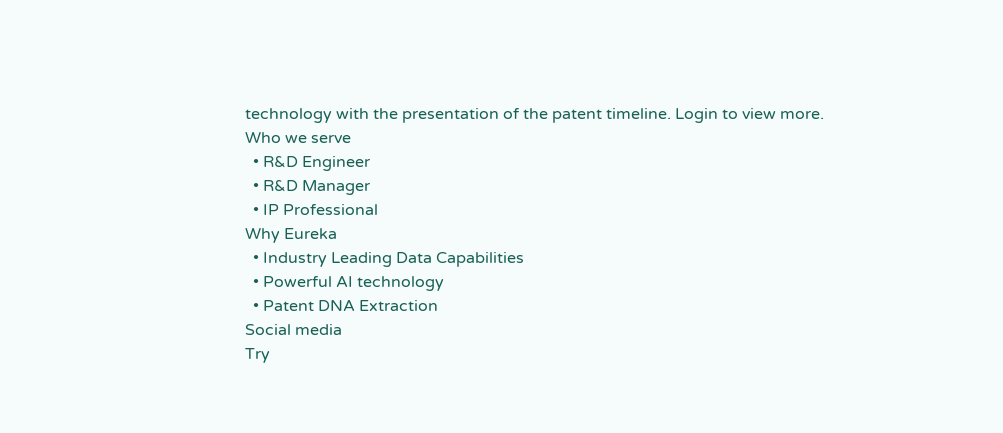technology with the presentation of the patent timeline. Login to view more.
Who we serve
  • R&D Engineer
  • R&D Manager
  • IP Professional
Why Eureka
  • Industry Leading Data Capabilities
  • Powerful AI technology
  • Patent DNA Extraction
Social media
Try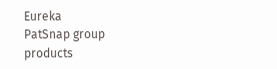Eureka
PatSnap group products